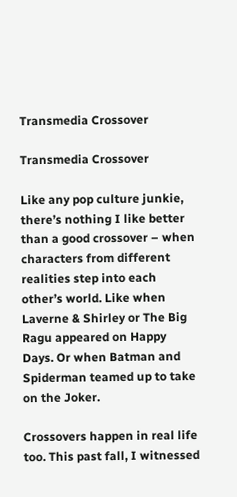Transmedia Crossover

Transmedia Crossover

Like any pop culture junkie, there’s nothing I like better than a good crossover – when characters from different realities step into each other’s world. Like when Laverne & Shirley or The Big Ragu appeared on Happy Days. Or when Batman and Spiderman teamed up to take on the Joker.

Crossovers happen in real life too. This past fall, I witnessed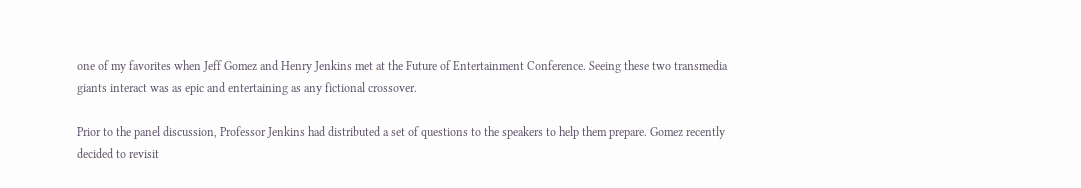one of my favorites when Jeff Gomez and Henry Jenkins met at the Future of Entertainment Conference. Seeing these two transmedia giants interact was as epic and entertaining as any fictional crossover.

Prior to the panel discussion, Professor Jenkins had distributed a set of questions to the speakers to help them prepare. Gomez recently decided to revisit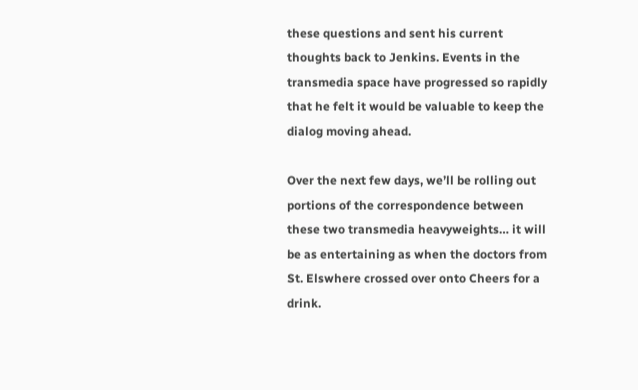these questions and sent his current thoughts back to Jenkins. Events in the transmedia space have progressed so rapidly that he felt it would be valuable to keep the dialog moving ahead.

Over the next few days, we’ll be rolling out portions of the correspondence between these two transmedia heavyweights… it will be as entertaining as when the doctors from St. Elswhere crossed over onto Cheers for a drink.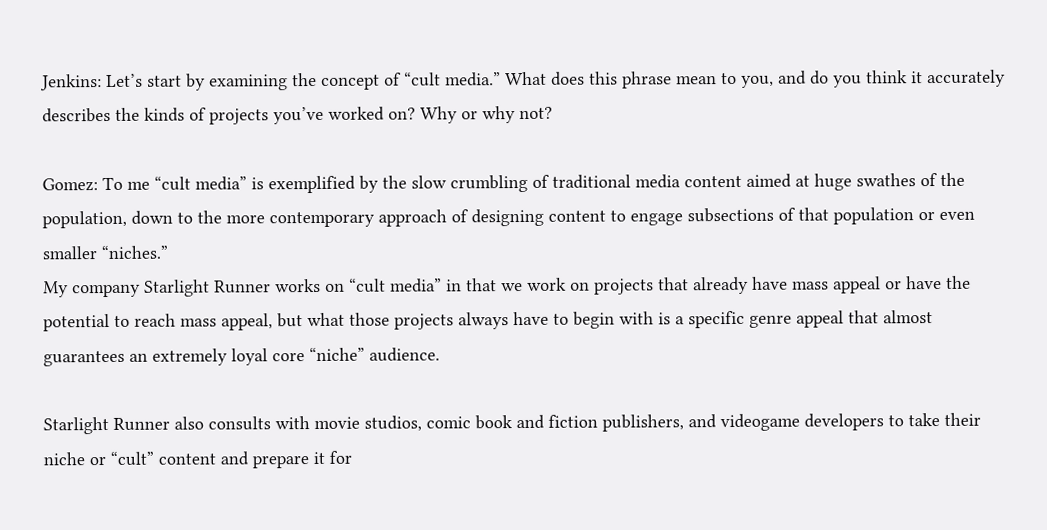Jenkins: Let’s start by examining the concept of “cult media.” What does this phrase mean to you, and do you think it accurately describes the kinds of projects you’ve worked on? Why or why not?

Gomez: To me “cult media” is exemplified by the slow crumbling of traditional media content aimed at huge swathes of the population, down to the more contemporary approach of designing content to engage subsections of that population or even smaller “niches.”
My company Starlight Runner works on “cult media” in that we work on projects that already have mass appeal or have the potential to reach mass appeal, but what those projects always have to begin with is a specific genre appeal that almost guarantees an extremely loyal core “niche” audience.

Starlight Runner also consults with movie studios, comic book and fiction publishers, and videogame developers to take their niche or “cult” content and prepare it for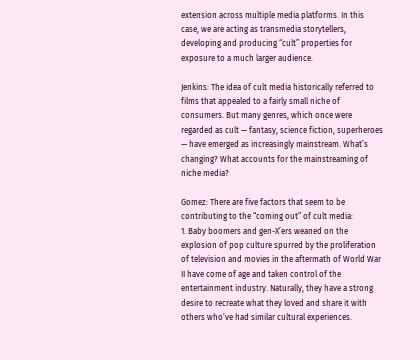extension across multiple media platforms. In this case, we are acting as transmedia storytellers, developing and producing “cult” properties for exposure to a much larger audience.

Jenkins: The idea of cult media historically referred to films that appealed to a fairly small niche of consumers. But many genres, which once were regarded as cult — fantasy, science fiction, superheroes — have emerged as increasingly mainstream. What’s changing? What accounts for the mainstreaming of niche media?

Gomez: There are five factors that seem to be contributing to the “coming out” of cult media:
1. Baby boomers and gen-X’ers weaned on the explosion of pop culture spurred by the proliferation of television and movies in the aftermath of World War II have come of age and taken control of the entertainment industry. Naturally, they have a strong desire to recreate what they loved and share it with others who’ve had similar cultural experiences.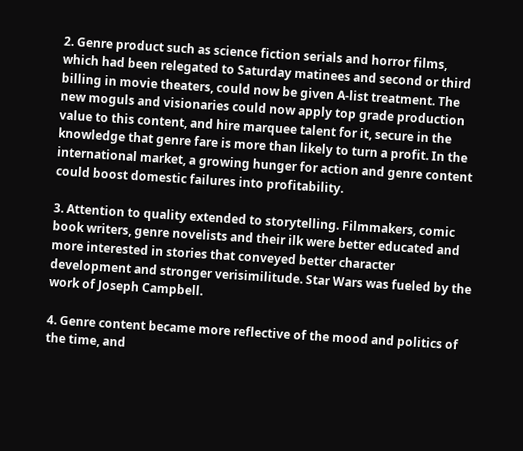2. Genre product such as science fiction serials and horror films, which had been relegated to Saturday matinees and second or third billing in movie theaters, could now be given A-list treatment. The new moguls and visionaries could now apply top grade production value to this content, and hire marquee talent for it, secure in the knowledge that genre fare is more than likely to turn a profit. In the international market, a growing hunger for action and genre content could boost domestic failures into profitability.

3. Attention to quality extended to storytelling. Filmmakers, comic book writers, genre novelists and their ilk were better educated and more interested in stories that conveyed better character development and stronger verisimilitude. Star Wars was fueled by the work of Joseph Campbell.

4. Genre content became more reflective of the mood and politics of the time, and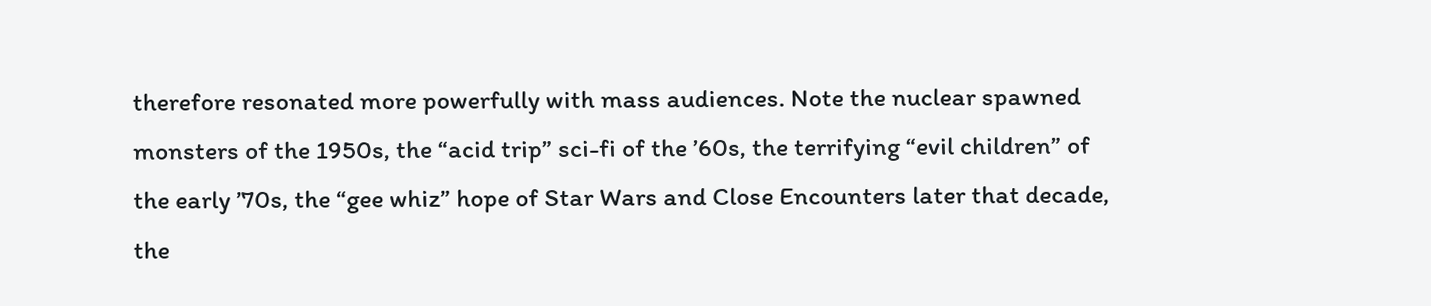therefore resonated more powerfully with mass audiences. Note the nuclear spawned monsters of the 1950s, the “acid trip” sci-fi of the ’60s, the terrifying “evil children” of the early ’70s, the “gee whiz” hope of Star Wars and Close Encounters later that decade, the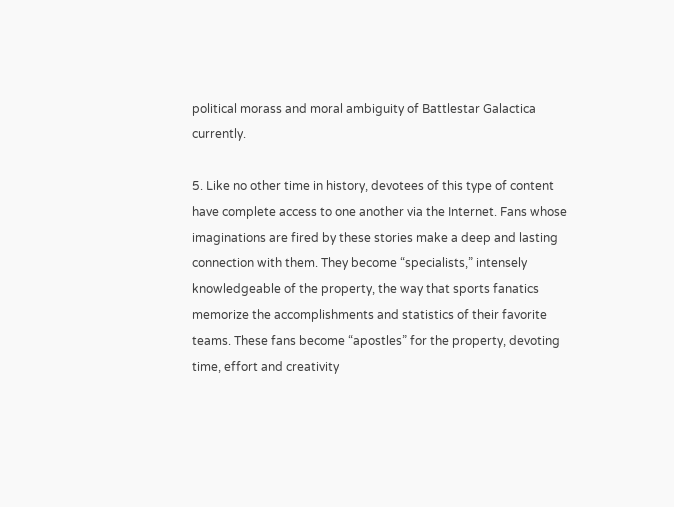political morass and moral ambiguity of Battlestar Galactica currently.

5. Like no other time in history, devotees of this type of content have complete access to one another via the Internet. Fans whose imaginations are fired by these stories make a deep and lasting connection with them. They become “specialists,” intensely knowledgeable of the property, the way that sports fanatics memorize the accomplishments and statistics of their favorite teams. These fans become “apostles” for the property, devoting time, effort and creativity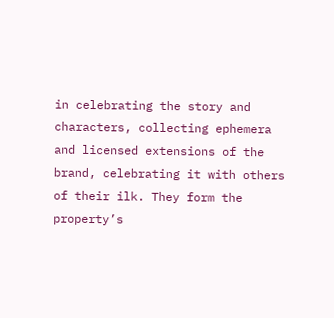in celebrating the story and characters, collecting ephemera and licensed extensions of the brand, celebrating it with others of their ilk. They form the property’s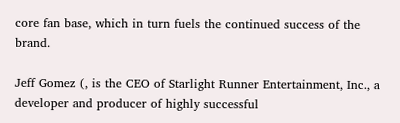core fan base, which in turn fuels the continued success of the brand.

Jeff Gomez (, is the CEO of Starlight Runner Entertainment, Inc., a developer and producer of highly successful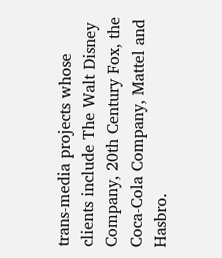trans-media projects whose clients include The Walt Disney Company, 20th Century Fox, the Coca-Cola Company, Mattel and Hasbro.